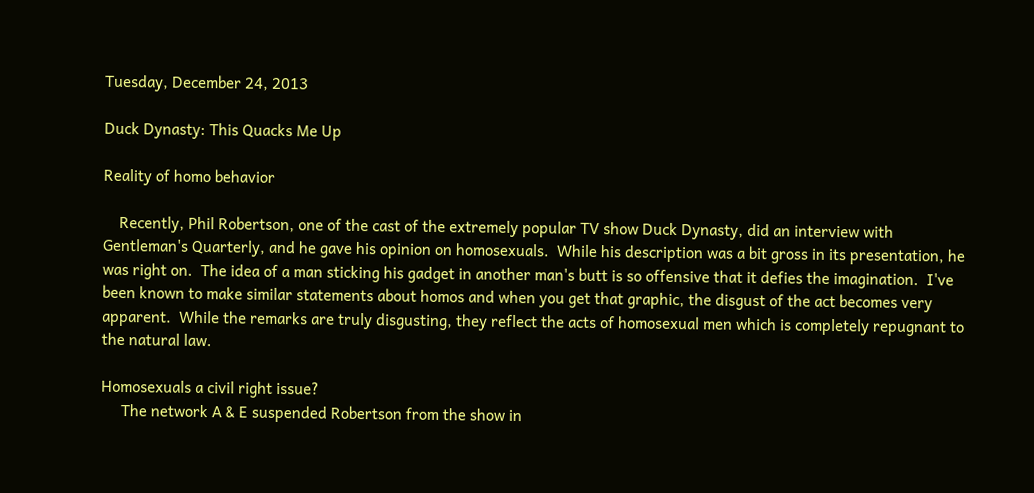Tuesday, December 24, 2013

Duck Dynasty: This Quacks Me Up

Reality of homo behavior

    Recently, Phil Robertson, one of the cast of the extremely popular TV show Duck Dynasty, did an interview with Gentleman's Quarterly, and he gave his opinion on homosexuals.  While his description was a bit gross in its presentation, he was right on.  The idea of a man sticking his gadget in another man's butt is so offensive that it defies the imagination.  I've been known to make similar statements about homos and when you get that graphic, the disgust of the act becomes very apparent.  While the remarks are truly disgusting, they reflect the acts of homosexual men which is completely repugnant to the natural law.

Homosexuals a civil right issue?
     The network A & E suspended Robertson from the show in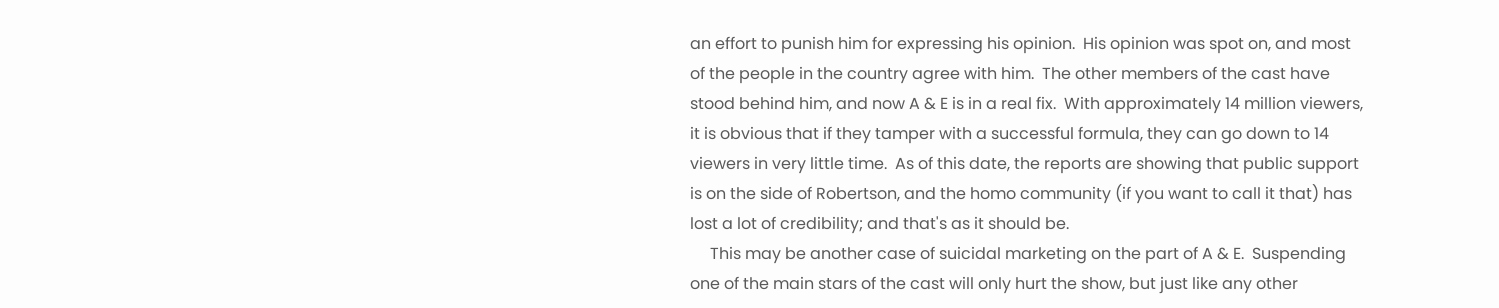an effort to punish him for expressing his opinion.  His opinion was spot on, and most of the people in the country agree with him.  The other members of the cast have stood behind him, and now A & E is in a real fix.  With approximately 14 million viewers, it is obvious that if they tamper with a successful formula, they can go down to 14 viewers in very little time.  As of this date, the reports are showing that public support is on the side of Robertson, and the homo community (if you want to call it that) has lost a lot of credibility; and that's as it should be.
     This may be another case of suicidal marketing on the part of A & E.  Suspending one of the main stars of the cast will only hurt the show, but just like any other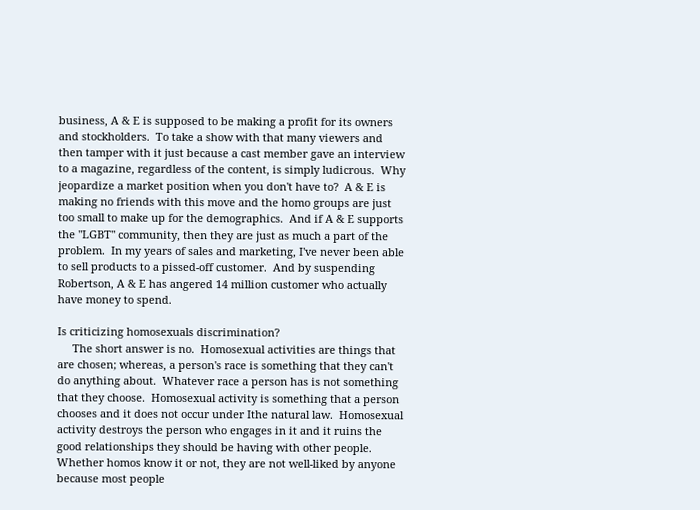business, A & E is supposed to be making a profit for its owners and stockholders.  To take a show with that many viewers and then tamper with it just because a cast member gave an interview to a magazine, regardless of the content, is simply ludicrous.  Why jeopardize a market position when you don't have to?  A & E is making no friends with this move and the homo groups are just too small to make up for the demographics.  And if A & E supports the "LGBT" community, then they are just as much a part of the problem.  In my years of sales and marketing, I've never been able to sell products to a pissed-off customer.  And by suspending Robertson, A & E has angered 14 million customer who actually have money to spend.

Is criticizing homosexuals discrimination?
     The short answer is no.  Homosexual activities are things that are chosen; whereas, a person's race is something that they can't do anything about.  Whatever race a person has is not something that they choose.  Homosexual activity is something that a person chooses and it does not occur under Ithe natural law.  Homosexual activity destroys the person who engages in it and it ruins the good relationships they should be having with other people.  Whether homos know it or not, they are not well-liked by anyone because most people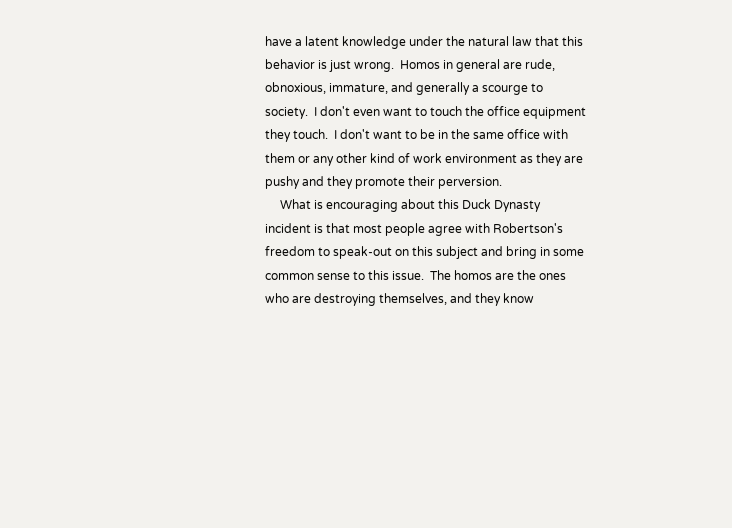have a latent knowledge under the natural law that this behavior is just wrong.  Homos in general are rude, obnoxious, immature, and generally a scourge to society.  I don't even want to touch the office equipment they touch.  I don't want to be in the same office with them or any other kind of work environment as they are pushy and they promote their perversion.
     What is encouraging about this Duck Dynasty incident is that most people agree with Robertson's freedom to speak-out on this subject and bring in some common sense to this issue.  The homos are the ones who are destroying themselves, and they know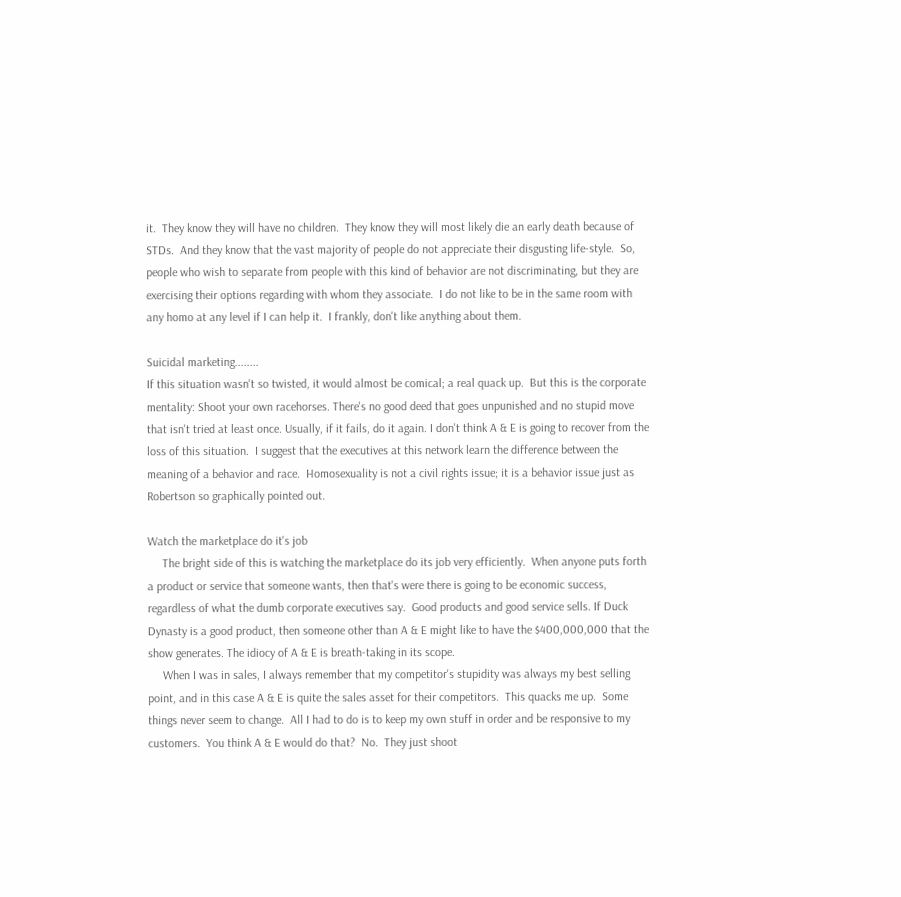it.  They know they will have no children.  They know they will most likely die an early death because of STDs.  And they know that the vast majority of people do not appreciate their disgusting life-style.  So, people who wish to separate from people with this kind of behavior are not discriminating, but they are exercising their options regarding with whom they associate.  I do not like to be in the same room with any homo at any level if I can help it.  I frankly, don't like anything about them.

Suicidal marketing........
If this situation wasn't so twisted, it would almost be comical; a real quack up.  But this is the corporate mentality: Shoot your own racehorses. There's no good deed that goes unpunished and no stupid move that isn't tried at least once. Usually, if it fails, do it again. I don't think A & E is going to recover from the loss of this situation.  I suggest that the executives at this network learn the difference between the meaning of a behavior and race.  Homosexuality is not a civil rights issue; it is a behavior issue just as Robertson so graphically pointed out.

Watch the marketplace do it's job
     The bright side of this is watching the marketplace do its job very efficiently.  When anyone puts forth a product or service that someone wants, then that's were there is going to be economic success, regardless of what the dumb corporate executives say.  Good products and good service sells. If Duck Dynasty is a good product, then someone other than A & E might like to have the $400,000,000 that the show generates. The idiocy of A & E is breath-taking in its scope.
     When I was in sales, I always remember that my competitor's stupidity was always my best selling point, and in this case A & E is quite the sales asset for their competitors.  This quacks me up.  Some things never seem to change.  All I had to do is to keep my own stuff in order and be responsive to my customers.  You think A & E would do that?  No.  They just shoot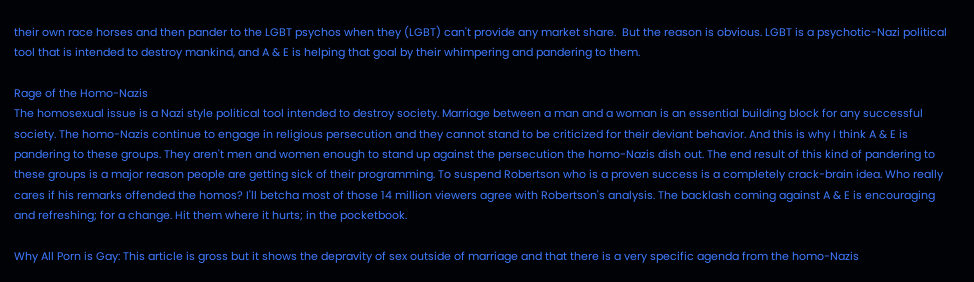their own race horses and then pander to the LGBT psychos when they (LGBT) can't provide any market share.  But the reason is obvious. LGBT is a psychotic-Nazi political tool that is intended to destroy mankind, and A & E is helping that goal by their whimpering and pandering to them.

Rage of the Homo-Nazis
The homosexual issue is a Nazi style political tool intended to destroy society. Marriage between a man and a woman is an essential building block for any successful society. The homo-Nazis continue to engage in religious persecution and they cannot stand to be criticized for their deviant behavior. And this is why I think A & E is pandering to these groups. They aren't men and women enough to stand up against the persecution the homo-Nazis dish out. The end result of this kind of pandering to these groups is a major reason people are getting sick of their programming. To suspend Robertson who is a proven success is a completely crack-brain idea. Who really cares if his remarks offended the homos? I'll betcha most of those 14 million viewers agree with Robertson's analysis. The backlash coming against A & E is encouraging and refreshing; for a change. Hit them where it hurts; in the pocketbook.

Why All Porn is Gay: This article is gross but it shows the depravity of sex outside of marriage and that there is a very specific agenda from the homo-Nazis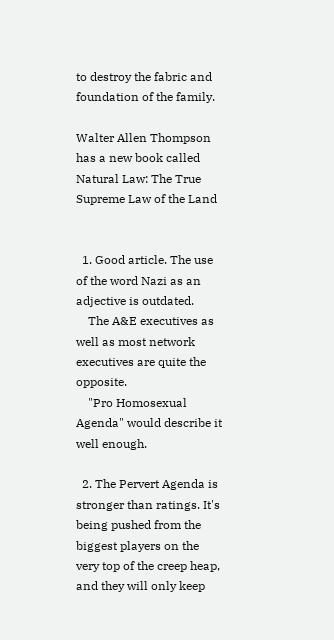to destroy the fabric and foundation of the family.

Walter Allen Thompson has a new book called Natural Law: The True Supreme Law of the Land


  1. Good article. The use of the word Nazi as an adjective is outdated.
    The A&E executives as well as most network executives are quite the opposite.
    "Pro Homosexual Agenda" would describe it well enough.

  2. The Pervert Agenda is stronger than ratings. It's being pushed from the biggest players on the very top of the creep heap, and they will only keep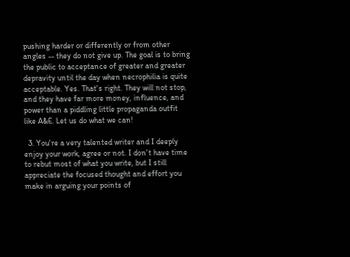pushing harder or differently or from other angles -- they do not give up. The goal is to bring the public to acceptance of greater and greater depravity until the day when necrophilia is quite acceptable. Yes. That's right. They will not stop, and they have far more money, influence, and power than a piddling little propaganda outfit like A&E. Let us do what we can!

  3. You're a very talented writer and I deeply enjoy your work, agree or not. I don't have time to rebut most of what you write, but I still appreciate the focused thought and effort you make in arguing your points of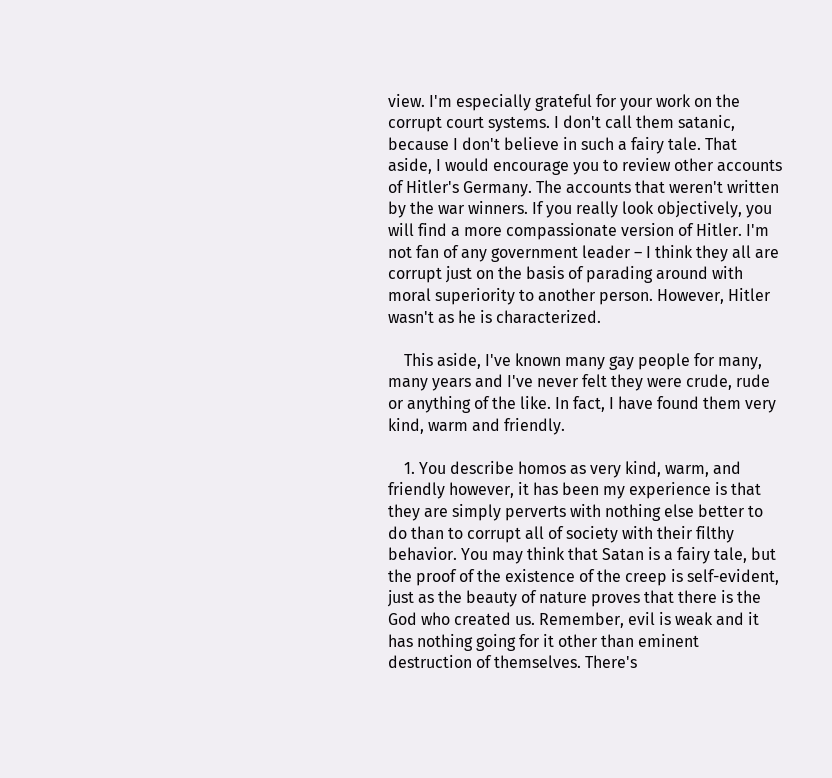view. I'm especially grateful for your work on the corrupt court systems. I don't call them satanic, because I don't believe in such a fairy tale. That aside, I would encourage you to review other accounts of Hitler's Germany. The accounts that weren't written by the war winners. If you really look objectively, you will find a more compassionate version of Hitler. I'm not fan of any government leader – I think they all are corrupt just on the basis of parading around with moral superiority to another person. However, Hitler wasn't as he is characterized.

    This aside, I've known many gay people for many, many years and I've never felt they were crude, rude or anything of the like. In fact, I have found them very kind, warm and friendly.

    1. You describe homos as very kind, warm, and friendly however, it has been my experience is that they are simply perverts with nothing else better to do than to corrupt all of society with their filthy behavior. You may think that Satan is a fairy tale, but the proof of the existence of the creep is self-evident, just as the beauty of nature proves that there is the God who created us. Remember, evil is weak and it has nothing going for it other than eminent destruction of themselves. There's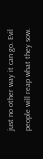just no other way it can go. Evil people will reap what they sow.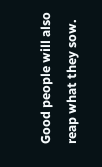Good people will also reap what they sow.